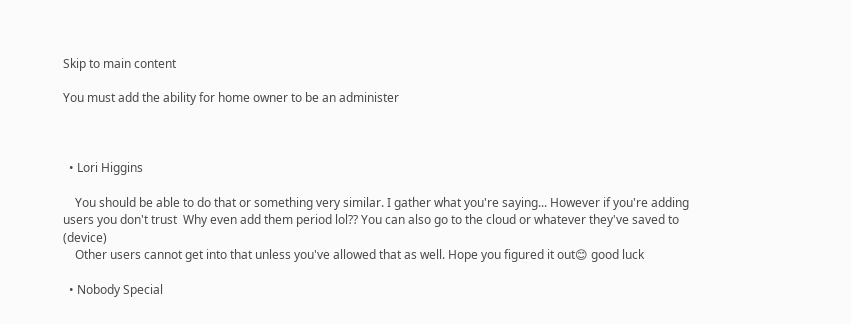Skip to main content

You must add the ability for home owner to be an administer



  • Lori Higgins

    You should be able to do that or something very similar. I gather what you're saying... However if you're adding users you don't trust  Why even add them period lol?? You can also go to the cloud or whatever they've saved to (device)
    Other users cannot get into that unless you've allowed that as well. Hope you figured it out😊 good luck

  • Nobody Special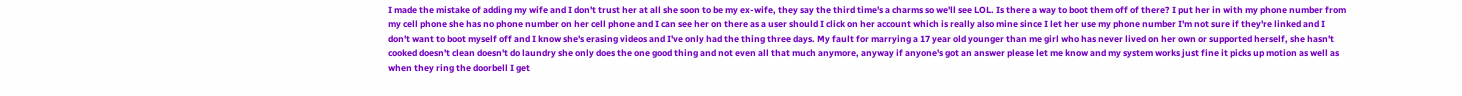I made the mistake of adding my wife and I don't trust her at all she soon to be my ex-wife, they say the third time's a charms so we'll see LOL. Is there a way to boot them off of there? I put her in with my phone number from my cell phone she has no phone number on her cell phone and I can see her on there as a user should I click on her account which is really also mine since I let her use my phone number I'm not sure if they're linked and I don't want to boot myself off and I know she's erasing videos and I've only had the thing three days. My fault for marrying a 17 year old younger than me girl who has never lived on her own or supported herself, she hasn't cooked doesn't clean doesn't do laundry she only does the one good thing and not even all that much anymore, anyway if anyone's got an answer please let me know and my system works just fine it picks up motion as well as when they ring the doorbell I get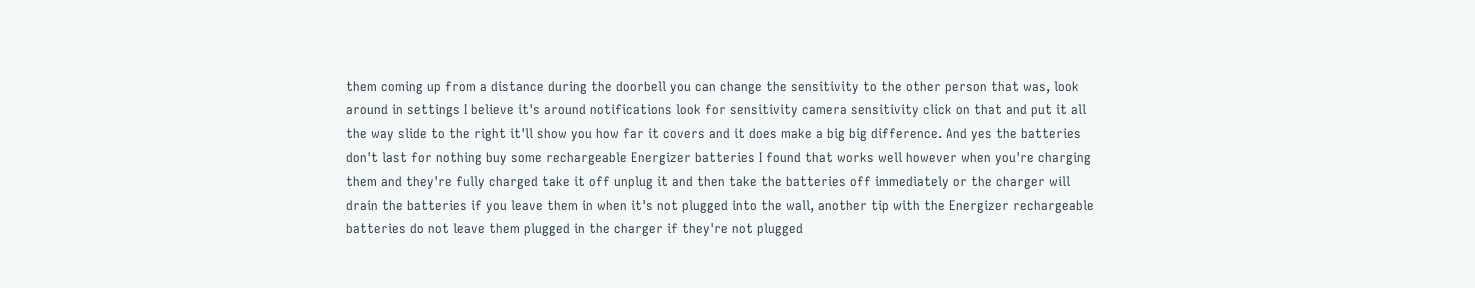them coming up from a distance during the doorbell you can change the sensitivity to the other person that was, look around in settings I believe it's around notifications look for sensitivity camera sensitivity click on that and put it all the way slide to the right it'll show you how far it covers and it does make a big big difference. And yes the batteries don't last for nothing buy some rechargeable Energizer batteries I found that works well however when you're charging them and they're fully charged take it off unplug it and then take the batteries off immediately or the charger will drain the batteries if you leave them in when it's not plugged into the wall, another tip with the Energizer rechargeable batteries do not leave them plugged in the charger if they're not plugged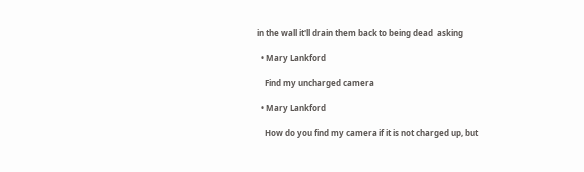in the wall it'll drain them back to being dead  asking

  • Mary Lankford

    Find my uncharged camera

  • Mary Lankford

    How do you find my camera if it is not charged up, but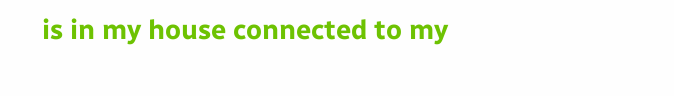is in my house connected to my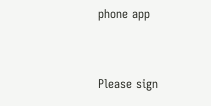phone app


Please sign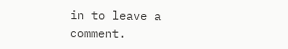in to leave a comment.